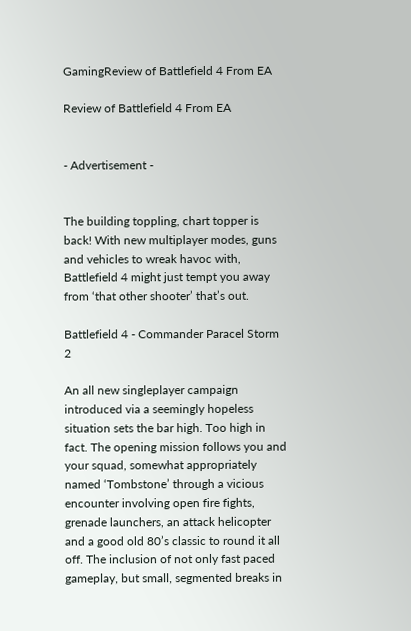GamingReview of Battlefield 4 From EA

Review of Battlefield 4 From EA


- Advertisement -


The building toppling, chart topper is back! With new multiplayer modes, guns and vehicles to wreak havoc with, Battlefield 4 might just tempt you away from ‘that other shooter’ that’s out.

Battlefield 4 - Commander Paracel Storm 2

An all new singleplayer campaign introduced via a seemingly hopeless situation sets the bar high. Too high in fact. The opening mission follows you and your squad, somewhat appropriately named ‘Tombstone’ through a vicious encounter involving open fire fights, grenade launchers, an attack helicopter and a good old 80’s classic to round it all off. The inclusion of not only fast paced gameplay, but small, segmented breaks in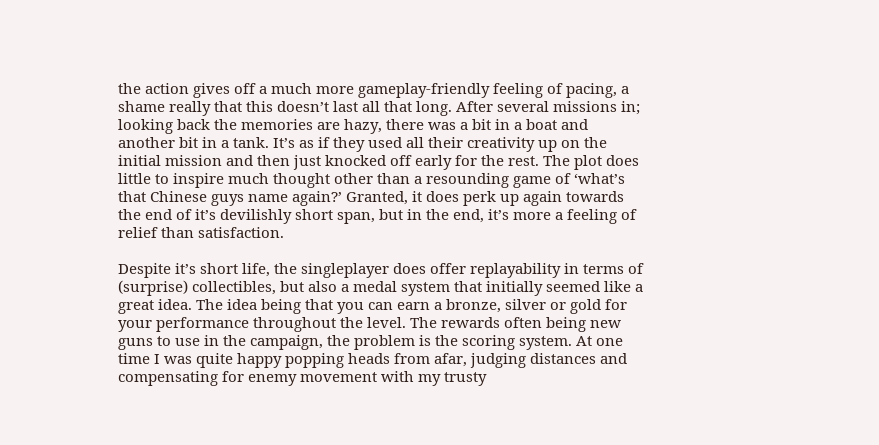the action gives off a much more gameplay-friendly feeling of pacing, a shame really that this doesn’t last all that long. After several missions in; looking back the memories are hazy, there was a bit in a boat and another bit in a tank. It’s as if they used all their creativity up on the initial mission and then just knocked off early for the rest. The plot does little to inspire much thought other than a resounding game of ‘what’s that Chinese guys name again?’ Granted, it does perk up again towards the end of it’s devilishly short span, but in the end, it’s more a feeling of relief than satisfaction.

Despite it’s short life, the singleplayer does offer replayability in terms of (surprise) collectibles, but also a medal system that initially seemed like a great idea. The idea being that you can earn a bronze, silver or gold for your performance throughout the level. The rewards often being new guns to use in the campaign, the problem is the scoring system. At one time I was quite happy popping heads from afar, judging distances and compensating for enemy movement with my trusty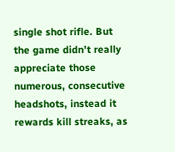single shot rifle. But the game didn’t really appreciate those numerous, consecutive headshots, instead it rewards kill streaks, as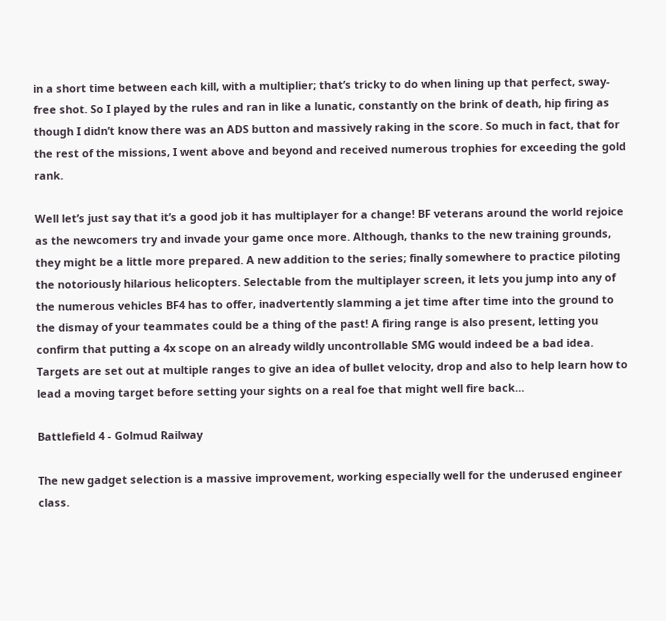in a short time between each kill, with a multiplier; that’s tricky to do when lining up that perfect, sway-free shot. So I played by the rules and ran in like a lunatic, constantly on the brink of death, hip firing as though I didn’t know there was an ADS button and massively raking in the score. So much in fact, that for the rest of the missions, I went above and beyond and received numerous trophies for exceeding the gold rank.

Well let’s just say that it’s a good job it has multiplayer for a change! BF veterans around the world rejoice as the newcomers try and invade your game once more. Although, thanks to the new training grounds, they might be a little more prepared. A new addition to the series; finally somewhere to practice piloting the notoriously hilarious helicopters. Selectable from the multiplayer screen, it lets you jump into any of the numerous vehicles BF4 has to offer, inadvertently slamming a jet time after time into the ground to the dismay of your teammates could be a thing of the past! A firing range is also present, letting you confirm that putting a 4x scope on an already wildly uncontrollable SMG would indeed be a bad idea. Targets are set out at multiple ranges to give an idea of bullet velocity, drop and also to help learn how to lead a moving target before setting your sights on a real foe that might well fire back…

Battlefield 4 - Golmud Railway

The new gadget selection is a massive improvement, working especially well for the underused engineer class.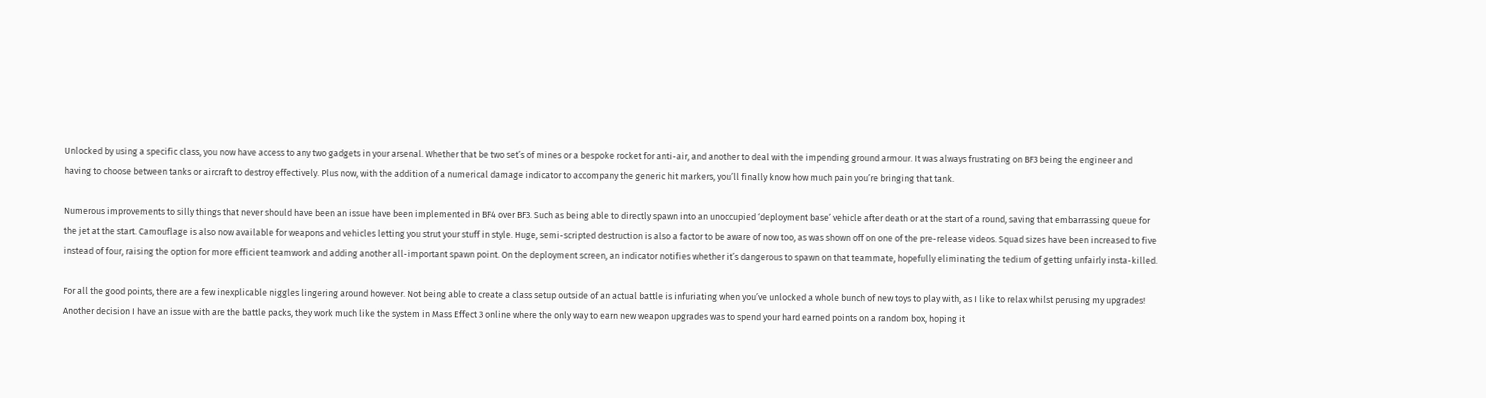Unlocked by using a specific class, you now have access to any two gadgets in your arsenal. Whether that be two set’s of mines or a bespoke rocket for anti-air, and another to deal with the impending ground armour. It was always frustrating on BF3 being the engineer and having to choose between tanks or aircraft to destroy effectively. Plus now, with the addition of a numerical damage indicator to accompany the generic hit markers, you’ll finally know how much pain you’re bringing that tank.

Numerous improvements to silly things that never should have been an issue have been implemented in BF4 over BF3. Such as being able to directly spawn into an unoccupied ‘deployment base’ vehicle after death or at the start of a round, saving that embarrassing queue for the jet at the start. Camouflage is also now available for weapons and vehicles letting you strut your stuff in style. Huge, semi-scripted destruction is also a factor to be aware of now too, as was shown off on one of the pre-release videos. Squad sizes have been increased to five instead of four, raising the option for more efficient teamwork and adding another all-important spawn point. On the deployment screen, an indicator notifies whether it’s dangerous to spawn on that teammate, hopefully eliminating the tedium of getting unfairly insta-killed.

For all the good points, there are a few inexplicable niggles lingering around however. Not being able to create a class setup outside of an actual battle is infuriating when you’ve unlocked a whole bunch of new toys to play with, as I like to relax whilst perusing my upgrades! Another decision I have an issue with are the battle packs, they work much like the system in Mass Effect 3 online where the only way to earn new weapon upgrades was to spend your hard earned points on a random box, hoping it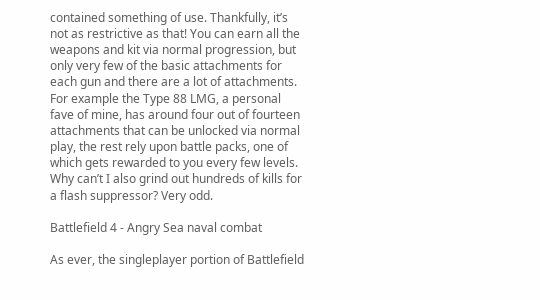contained something of use. Thankfully, it’s not as restrictive as that! You can earn all the weapons and kit via normal progression, but only very few of the basic attachments for each gun and there are a lot of attachments. For example the Type 88 LMG, a personal fave of mine, has around four out of fourteen attachments that can be unlocked via normal play, the rest rely upon battle packs, one of which gets rewarded to you every few levels. Why can’t I also grind out hundreds of kills for a flash suppressor? Very odd.

Battlefield 4 - Angry Sea naval combat

As ever, the singleplayer portion of Battlefield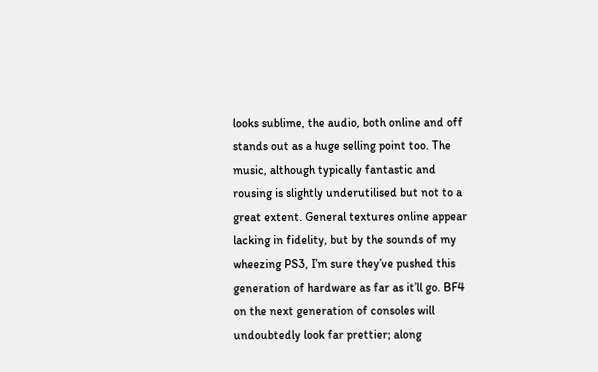looks sublime, the audio, both online and off stands out as a huge selling point too. The music, although typically fantastic and rousing is slightly underutilised but not to a great extent. General textures online appear lacking in fidelity, but by the sounds of my wheezing PS3, I’m sure they’ve pushed this generation of hardware as far as it’ll go. BF4 on the next generation of consoles will undoubtedly look far prettier; along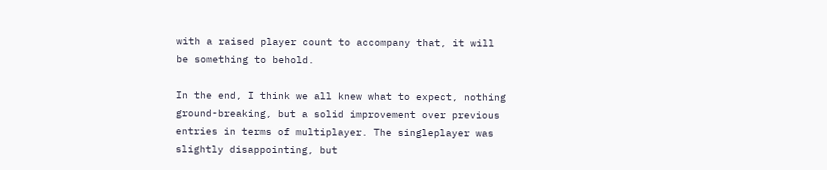with a raised player count to accompany that, it will be something to behold.

In the end, I think we all knew what to expect, nothing ground-breaking, but a solid improvement over previous entries in terms of multiplayer. The singleplayer was slightly disappointing, but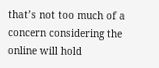that’s not too much of a concern considering the online will hold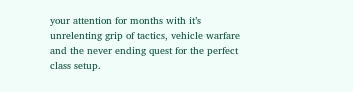your attention for months with it’s unrelenting grip of tactics, vehicle warfare and the never ending quest for the perfect class setup.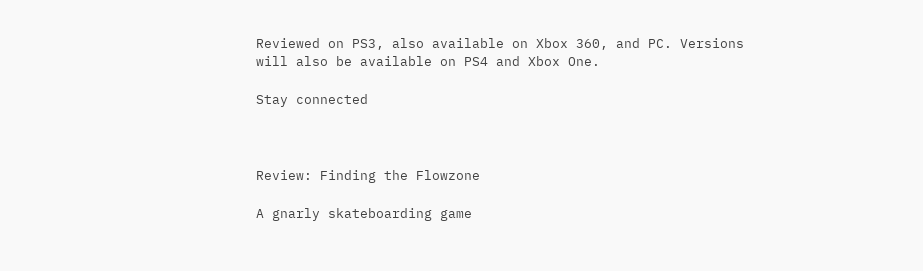Reviewed on PS3, also available on Xbox 360, and PC. Versions will also be available on PS4 and Xbox One.

Stay connected



Review: Finding the Flowzone

A gnarly skateboarding game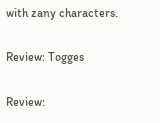with zany characters.

Review: Togges

Review: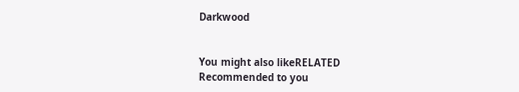Darkwood


You might also likeRELATED
Recommended to you